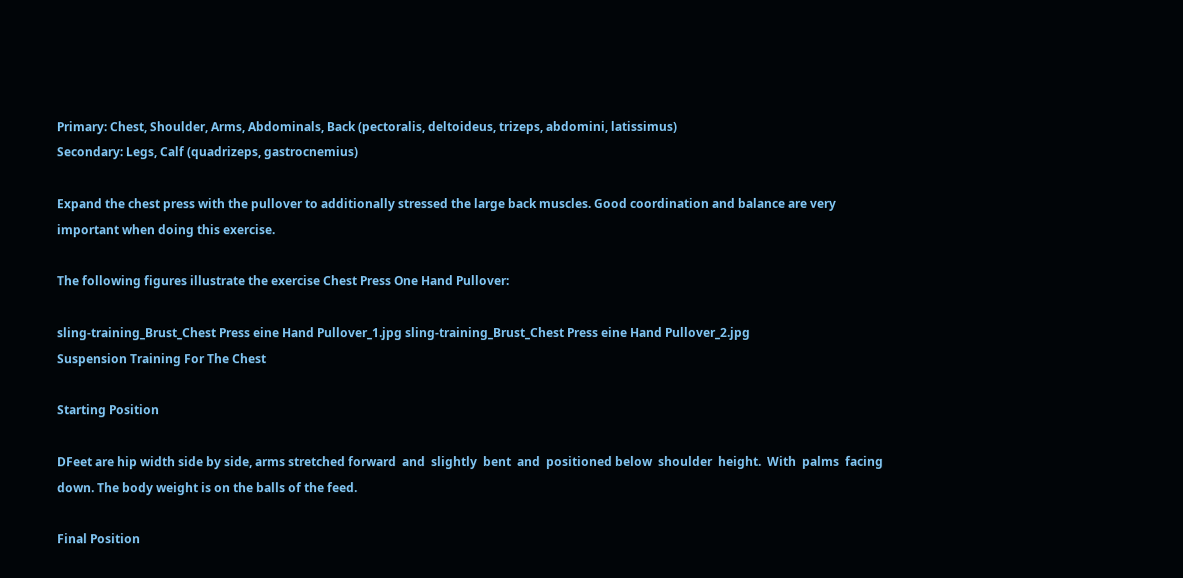Primary: Chest, Shoulder, Arms, Abdominals, Back (pectoralis, deltoideus, trizeps, abdomini, latissimus)
Secondary: Legs, Calf (quadrizeps, gastrocnemius)

Expand the chest press with the pullover to additionally stressed the large back muscles. Good coordination and balance are very important when doing this exercise.

The following figures illustrate the exercise Chest Press One Hand Pullover:

sling-training_Brust_Chest Press eine Hand Pullover_1.jpg sling-training_Brust_Chest Press eine Hand Pullover_2.jpg
Suspension Training For The Chest

Starting Position

DFeet are hip width side by side, arms stretched forward  and  slightly  bent  and  positioned below  shoulder  height.  With  palms  facing down. The body weight is on the balls of the feed.

Final Position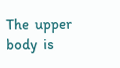The  upper  body  is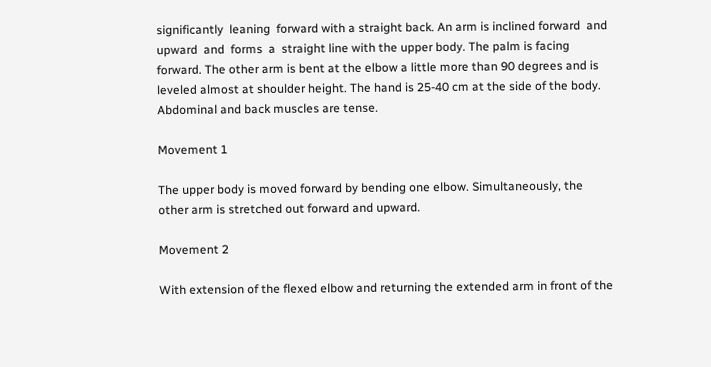significantly  leaning  forward with a straight back. An arm is inclined forward  and  upward  and  forms  a  straight line with the upper body. The palm is facing forward. The other arm is bent at the elbow a little more than 90 degrees and is leveled almost at shoulder height. The hand is 25-40 cm at the side of the body. Abdominal and back muscles are tense.

Movement 1

The upper body is moved forward by bending one elbow. Simultaneously, the other arm is stretched out forward and upward.

Movement 2

With extension of the flexed elbow and returning the extended arm in front of the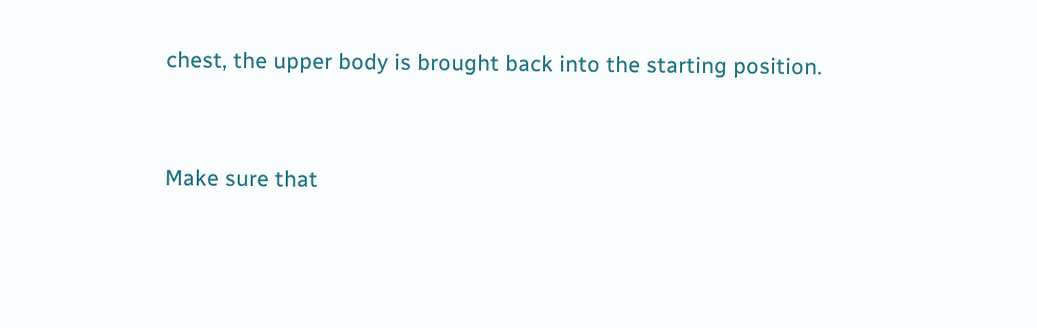chest, the upper body is brought back into the starting position.


Make sure that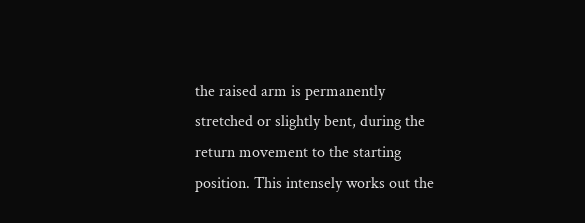the raised arm is permanently stretched or slightly bent, during the return movement to the starting position. This intensely works out the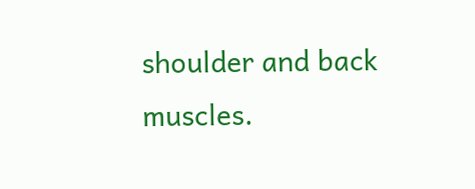shoulder and back muscles.